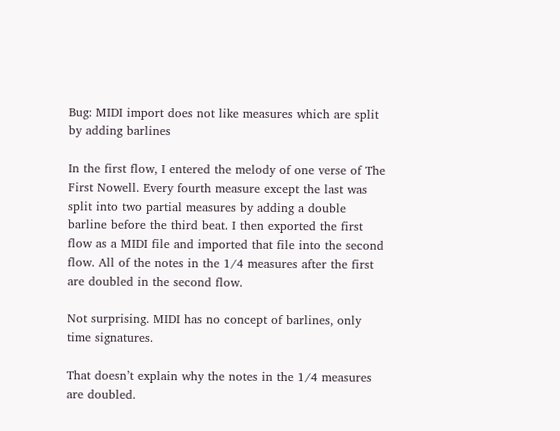Bug: MIDI import does not like measures which are split by adding barlines

In the first flow, I entered the melody of one verse of The First Nowell. Every fourth measure except the last was split into two partial measures by adding a double barline before the third beat. I then exported the first flow as a MIDI file and imported that file into the second flow. All of the notes in the 1/4 measures after the first are doubled in the second flow.

Not surprising. MIDI has no concept of barlines, only time signatures.

That doesn’t explain why the notes in the 1/4 measures are doubled.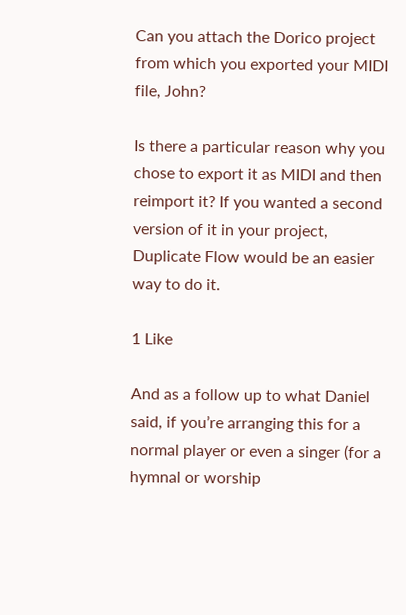Can you attach the Dorico project from which you exported your MIDI file, John?

Is there a particular reason why you chose to export it as MIDI and then reimport it? If you wanted a second version of it in your project, Duplicate Flow would be an easier way to do it.

1 Like

And as a follow up to what Daniel said, if you’re arranging this for a normal player or even a singer (for a hymnal or worship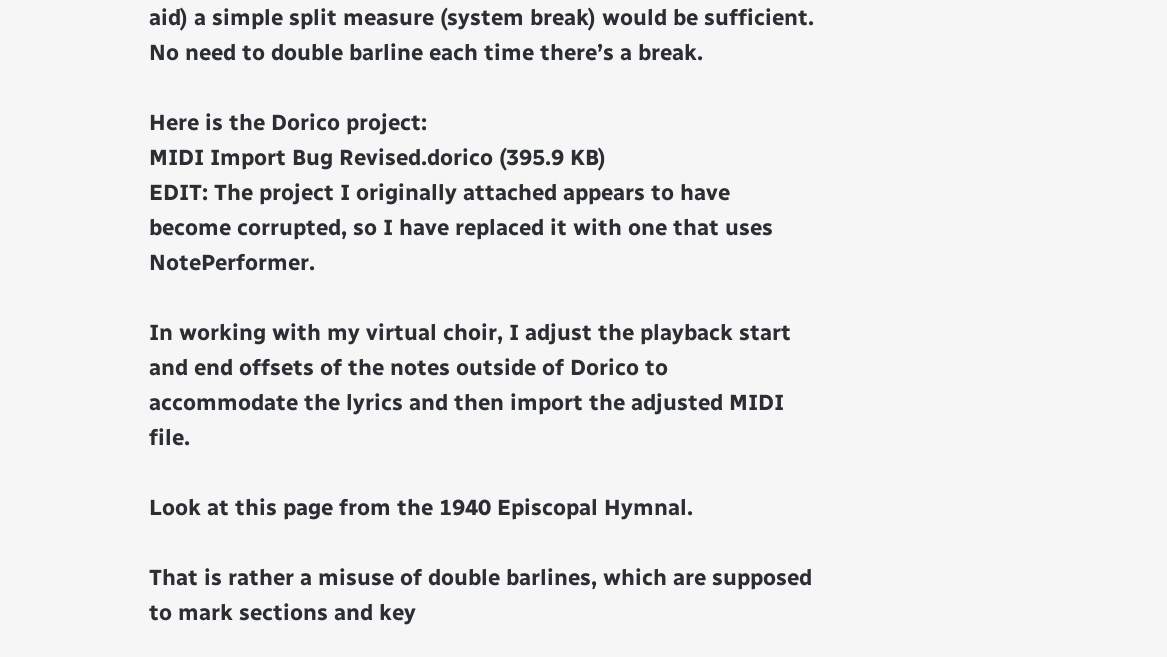aid) a simple split measure (system break) would be sufficient. No need to double barline each time there’s a break.

Here is the Dorico project:
MIDI Import Bug Revised.dorico (395.9 KB)
EDIT: The project I originally attached appears to have become corrupted, so I have replaced it with one that uses NotePerformer.

In working with my virtual choir, I adjust the playback start and end offsets of the notes outside of Dorico to accommodate the lyrics and then import the adjusted MIDI file.

Look at this page from the 1940 Episcopal Hymnal.

That is rather a misuse of double barlines, which are supposed to mark sections and key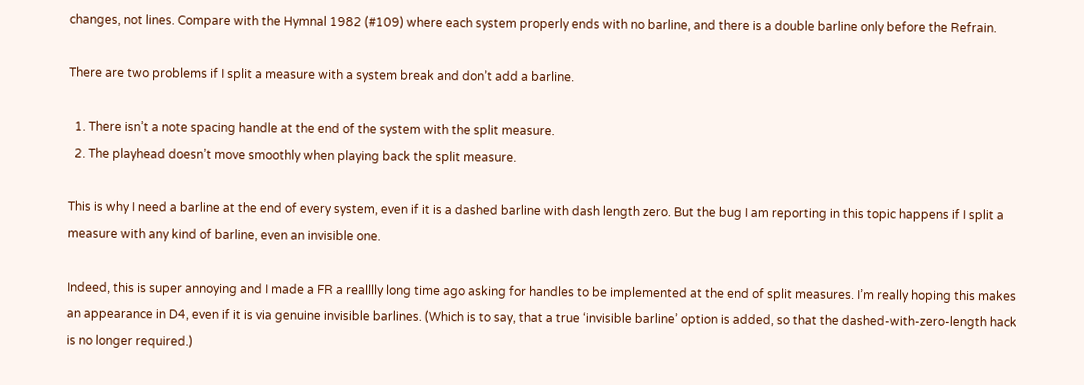changes, not lines. Compare with the Hymnal 1982 (#109) where each system properly ends with no barline, and there is a double barline only before the Refrain.

There are two problems if I split a measure with a system break and don’t add a barline.

  1. There isn’t a note spacing handle at the end of the system with the split measure.
  2. The playhead doesn’t move smoothly when playing back the split measure.

This is why I need a barline at the end of every system, even if it is a dashed barline with dash length zero. But the bug I am reporting in this topic happens if I split a measure with any kind of barline, even an invisible one.

Indeed, this is super annoying and I made a FR a realllly long time ago asking for handles to be implemented at the end of split measures. I’m really hoping this makes an appearance in D4, even if it is via genuine invisible barlines. (Which is to say, that a true ‘invisible barline’ option is added, so that the dashed-with-zero-length hack is no longer required.)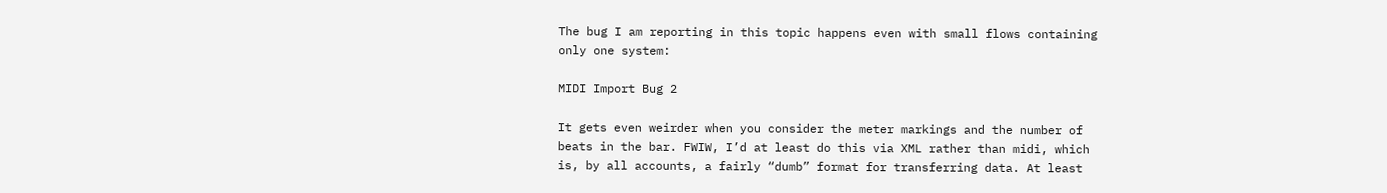The bug I am reporting in this topic happens even with small flows containing only one system:

MIDI Import Bug 2

It gets even weirder when you consider the meter markings and the number of beats in the bar. FWIW, I’d at least do this via XML rather than midi, which is, by all accounts, a fairly “dumb” format for transferring data. At least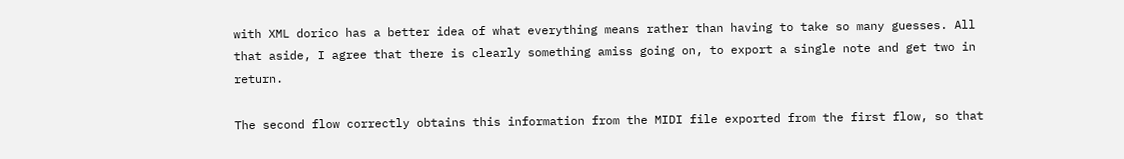with XML dorico has a better idea of what everything means rather than having to take so many guesses. All that aside, I agree that there is clearly something amiss going on, to export a single note and get two in return.

The second flow correctly obtains this information from the MIDI file exported from the first flow, so that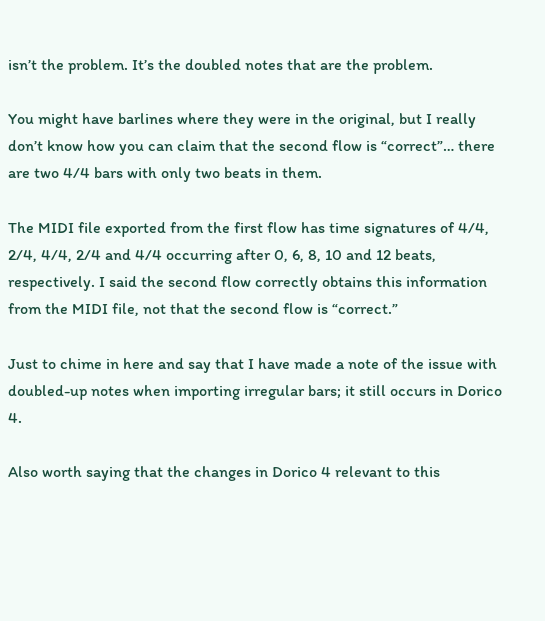isn’t the problem. It’s the doubled notes that are the problem.

You might have barlines where they were in the original, but I really don’t know how you can claim that the second flow is “correct”… there are two 4/4 bars with only two beats in them.

The MIDI file exported from the first flow has time signatures of 4/4, 2/4, 4/4, 2/4 and 4/4 occurring after 0, 6, 8, 10 and 12 beats, respectively. I said the second flow correctly obtains this information from the MIDI file, not that the second flow is “correct.”

Just to chime in here and say that I have made a note of the issue with doubled-up notes when importing irregular bars; it still occurs in Dorico 4.

Also worth saying that the changes in Dorico 4 relevant to this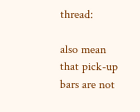thread:

also mean that pick-up bars are not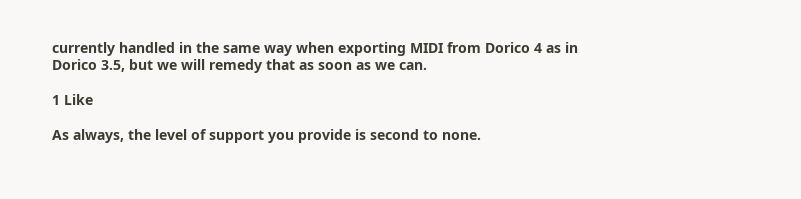currently handled in the same way when exporting MIDI from Dorico 4 as in Dorico 3.5, but we will remedy that as soon as we can.

1 Like

As always, the level of support you provide is second to none.